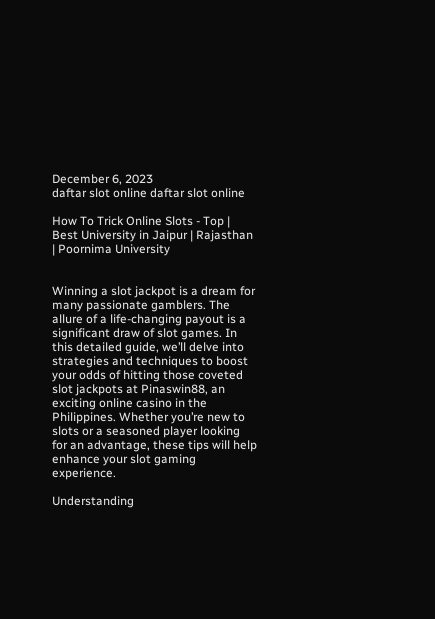December 6, 2023
daftar slot online daftar slot online

How To Trick Online Slots - Top | Best University in Jaipur | Rajasthan | Poornima University


Winning a slot jackpot is a dream for many passionate gamblers. The allure of a life-changing payout is a significant draw of slot games. In this detailed guide, we’ll delve into strategies and techniques to boost your odds of hitting those coveted slot jackpots at Pinaswin88, an exciting online casino in the Philippines. Whether you’re new to slots or a seasoned player looking for an advantage, these tips will help enhance your slot gaming experience.

Understanding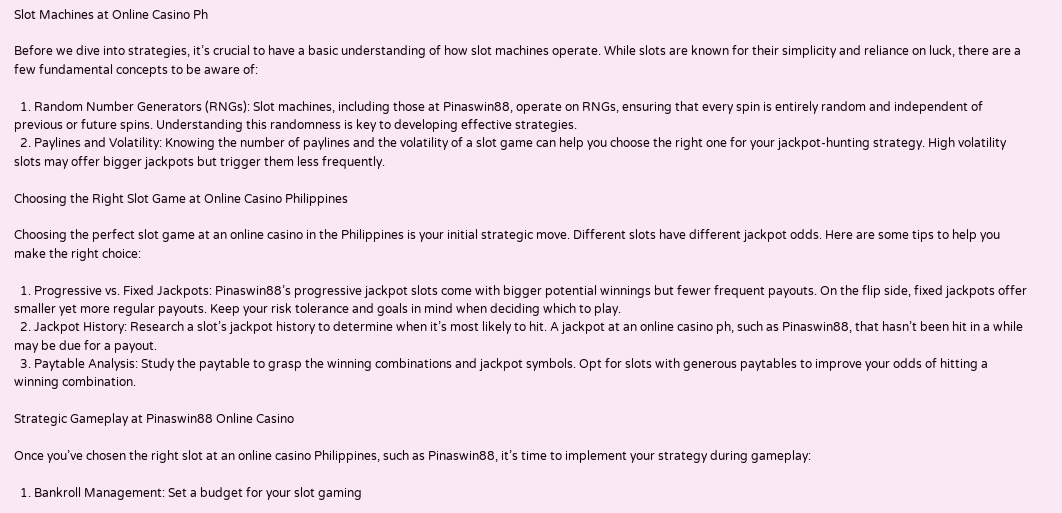Slot Machines at Online Casino Ph

Before we dive into strategies, it’s crucial to have a basic understanding of how slot machines operate. While slots are known for their simplicity and reliance on luck, there are a few fundamental concepts to be aware of:

  1. Random Number Generators (RNGs): Slot machines, including those at Pinaswin88, operate on RNGs, ensuring that every spin is entirely random and independent of previous or future spins. Understanding this randomness is key to developing effective strategies.
  2. Paylines and Volatility: Knowing the number of paylines and the volatility of a slot game can help you choose the right one for your jackpot-hunting strategy. High volatility slots may offer bigger jackpots but trigger them less frequently.

Choosing the Right Slot Game at Online Casino Philippines

Choosing the perfect slot game at an online casino in the Philippines is your initial strategic move. Different slots have different jackpot odds. Here are some tips to help you make the right choice:

  1. Progressive vs. Fixed Jackpots: Pinaswin88’s progressive jackpot slots come with bigger potential winnings but fewer frequent payouts. On the flip side, fixed jackpots offer smaller yet more regular payouts. Keep your risk tolerance and goals in mind when deciding which to play.
  2. Jackpot History: Research a slot’s jackpot history to determine when it’s most likely to hit. A jackpot at an online casino ph, such as Pinaswin88, that hasn’t been hit in a while may be due for a payout.
  3. Paytable Analysis: Study the paytable to grasp the winning combinations and jackpot symbols. Opt for slots with generous paytables to improve your odds of hitting a winning combination.

Strategic Gameplay at Pinaswin88 Online Casino

Once you’ve chosen the right slot at an online casino Philippines, such as Pinaswin88, it’s time to implement your strategy during gameplay:

  1. Bankroll Management: Set a budget for your slot gaming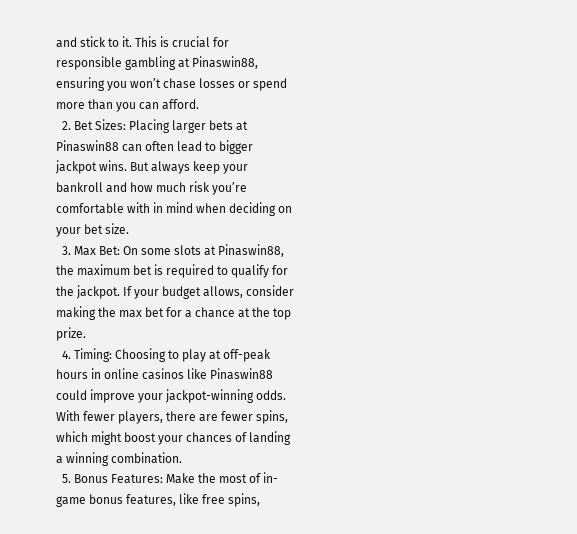and stick to it. This is crucial for responsible gambling at Pinaswin88, ensuring you won’t chase losses or spend more than you can afford.
  2. Bet Sizes: Placing larger bets at Pinaswin88 can often lead to bigger jackpot wins. But always keep your bankroll and how much risk you’re comfortable with in mind when deciding on your bet size.
  3. Max Bet: On some slots at Pinaswin88, the maximum bet is required to qualify for the jackpot. If your budget allows, consider making the max bet for a chance at the top prize.
  4. Timing: Choosing to play at off-peak hours in online casinos like Pinaswin88 could improve your jackpot-winning odds. With fewer players, there are fewer spins, which might boost your chances of landing a winning combination.
  5. Bonus Features: Make the most of in-game bonus features, like free spins,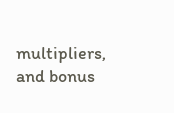multipliers, and bonus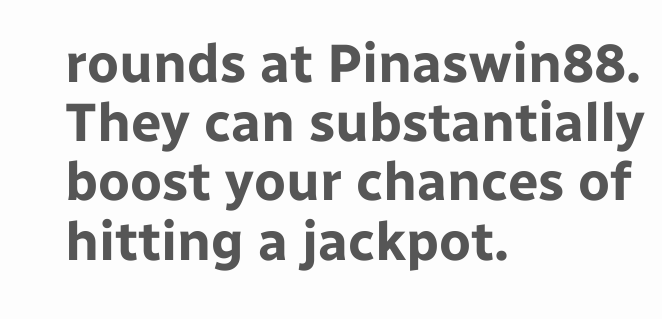rounds at Pinaswin88. They can substantially boost your chances of hitting a jackpot.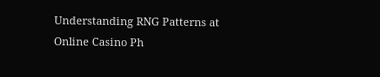Understanding RNG Patterns at Online Casino Ph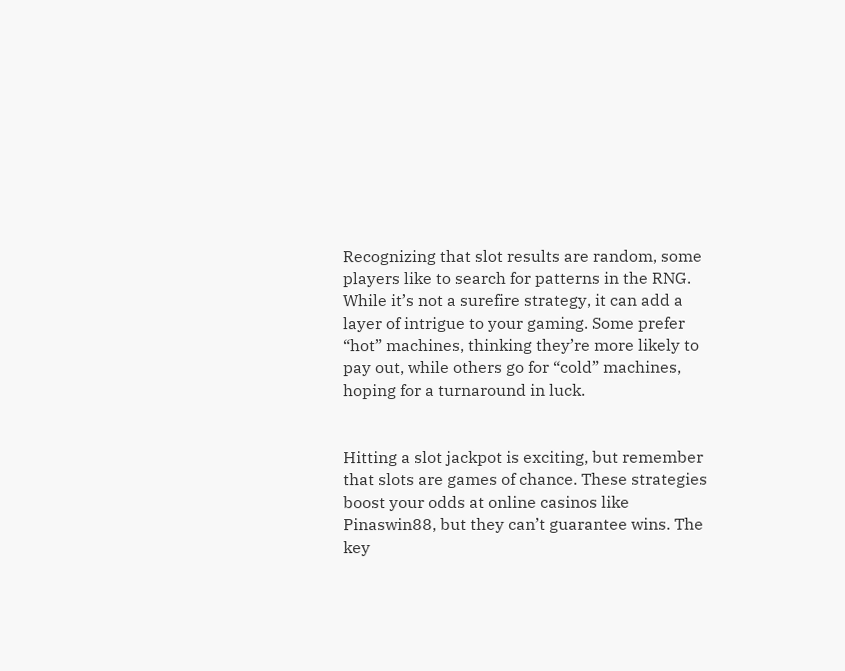Recognizing that slot results are random, some players like to search for patterns in the RNG. While it’s not a surefire strategy, it can add a layer of intrigue to your gaming. Some prefer “hot” machines, thinking they’re more likely to pay out, while others go for “cold” machines, hoping for a turnaround in luck.


Hitting a slot jackpot is exciting, but remember that slots are games of chance. These strategies boost your odds at online casinos like Pinaswin88, but they can’t guarantee wins. The key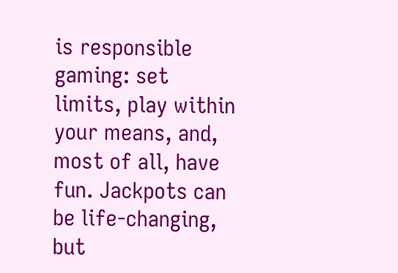is responsible gaming: set limits, play within your means, and, most of all, have fun. Jackpots can be life-changing, but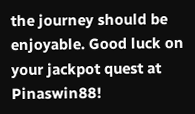the journey should be enjoyable. Good luck on your jackpot quest at Pinaswin88!